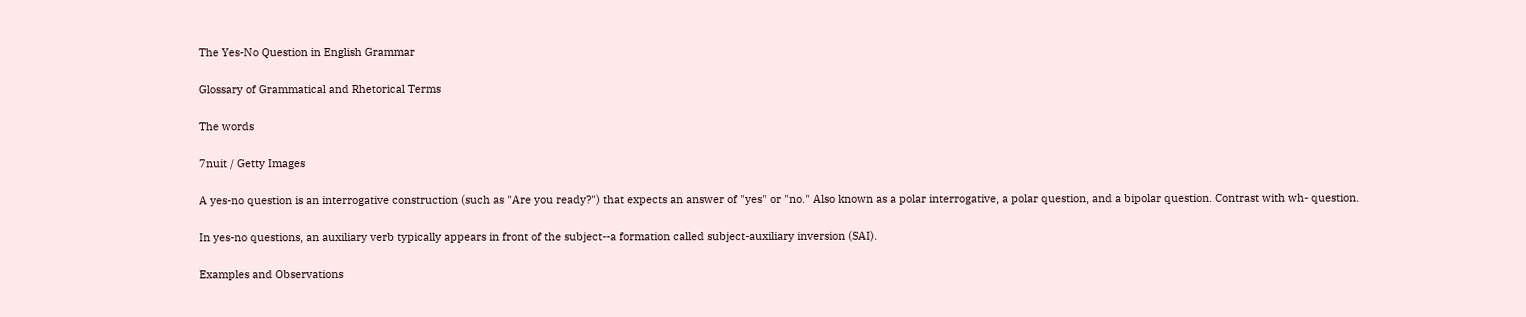The Yes-No Question in English Grammar

Glossary of Grammatical and Rhetorical Terms

The words

7nuit / Getty Images

A yes-no question is an interrogative construction (such as "Are you ready?") that expects an answer of "yes" or "no." Also known as a polar interrogative, a polar question, and a bipolar question. Contrast with wh- question.

In yes-no questions, an auxiliary verb typically appears in front of the subject--a formation called subject-auxiliary inversion (SAI).

Examples and Observations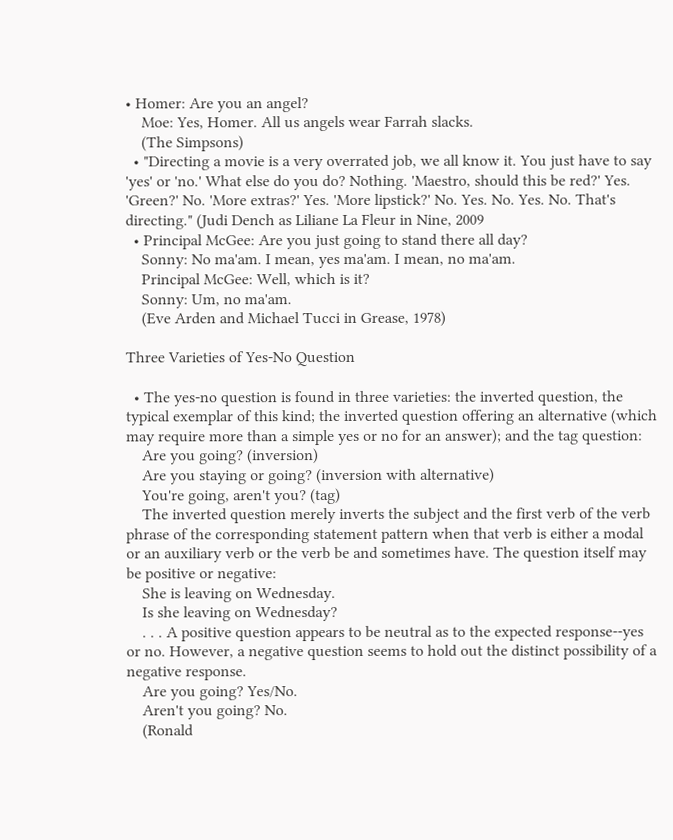• Homer: Are you an angel?
    Moe: Yes, Homer. All us angels wear Farrah slacks.
    (The Simpsons)
  • "Directing a movie is a very overrated job, we all know it. You just have to say 'yes' or 'no.' What else do you do? Nothing. 'Maestro, should this be red?' Yes. 'Green?' No. 'More extras?' Yes. 'More lipstick?' No. Yes. No. Yes. No. That's directing." (Judi Dench as Liliane La Fleur in Nine, 2009
  • Principal McGee: Are you just going to stand there all day?
    Sonny: No ma'am. I mean, yes ma'am. I mean, no ma'am.
    Principal McGee: Well, which is it?
    Sonny: Um, no ma'am.
    (Eve Arden and Michael Tucci in Grease, 1978)

Three Varieties of Yes-No Question

  • The yes-no question is found in three varieties: the inverted question, the typical exemplar of this kind; the inverted question offering an alternative (which may require more than a simple yes or no for an answer); and the tag question:
    Are you going? (inversion)
    Are you staying or going? (inversion with alternative)
    You're going, aren't you? (tag)
    The inverted question merely inverts the subject and the first verb of the verb phrase of the corresponding statement pattern when that verb is either a modal or an auxiliary verb or the verb be and sometimes have. The question itself may be positive or negative:
    She is leaving on Wednesday.
    Is she leaving on Wednesday?
    . . . A positive question appears to be neutral as to the expected response--yes or no. However, a negative question seems to hold out the distinct possibility of a negative response.
    Are you going? Yes/No.
    Aren't you going? No.
    (Ronald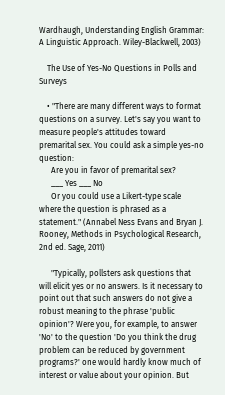Wardhaugh, Understanding English Grammar: A Linguistic Approach. Wiley-Blackwell, 2003)

    The Use of Yes-No Questions in Polls and Surveys

    • "There are many different ways to format questions on a survey. Let's say you want to measure people's attitudes toward premarital sex. You could ask a simple yes-no question:
      Are you in favor of premarital sex?
      ___ Yes ___ No
      Or you could use a Likert-type scale where the question is phrased as a statement." (Annabel Ness Evans and Bryan J. Rooney, Methods in Psychological Research, 2nd ed. Sage, 2011)

      "Typically, pollsters ask questions that will elicit yes or no answers. Is it necessary to point out that such answers do not give a robust meaning to the phrase 'public opinion'? Were you, for example, to answer 'No' to the question 'Do you think the drug problem can be reduced by government programs?' one would hardly know much of interest or value about your opinion. But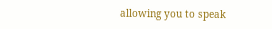allowing you to speak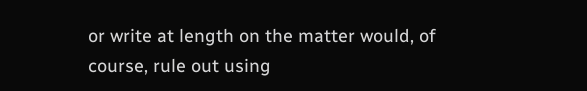or write at length on the matter would, of course, rule out using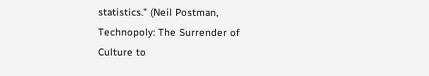statistics." (Neil Postman, Technopoly: The Surrender of Culture to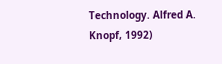Technology. Alfred A. Knopf, 1992)